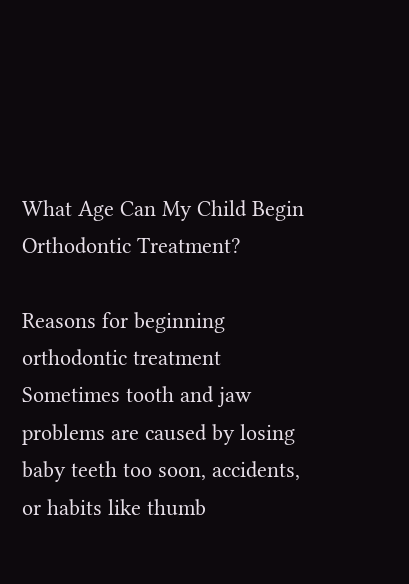What Age Can My Child Begin Orthodontic Treatment?

Reasons for beginning orthodontic treatment Sometimes tooth and jaw problems are caused by losing baby teeth too soon, accidents, or habits like thumb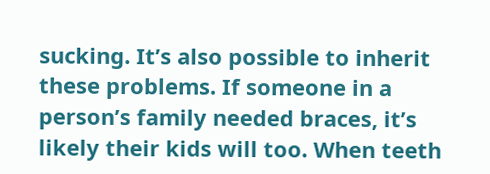sucking. It’s also possible to inherit these problems. If someone in a person’s family needed braces, it’s likely their kids will too. When teeth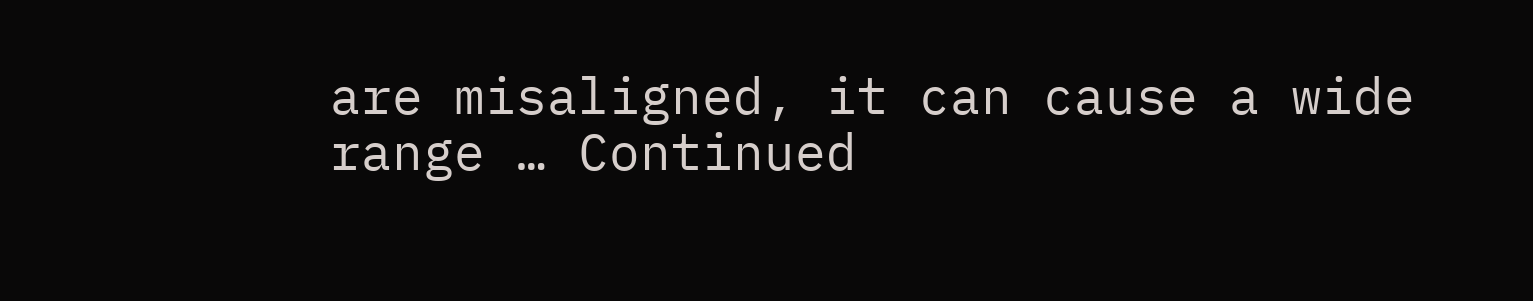are misaligned, it can cause a wide range … Continued